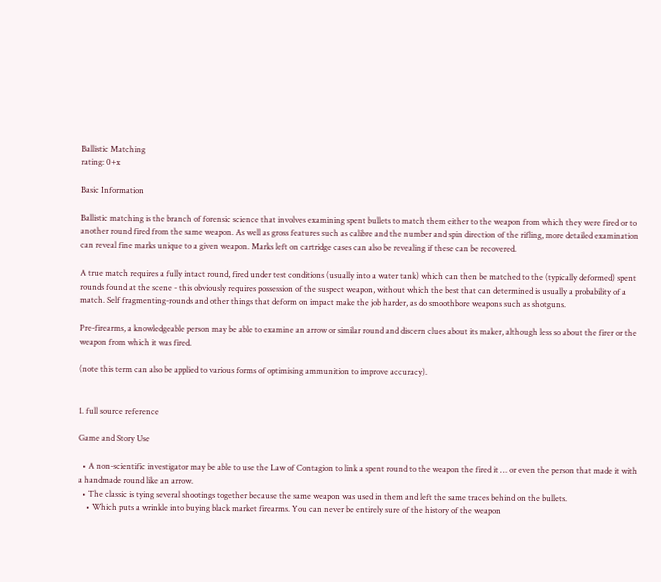Ballistic Matching
rating: 0+x

Basic Information

Ballistic matching is the branch of forensic science that involves examining spent bullets to match them either to the weapon from which they were fired or to another round fired from the same weapon. As well as gross features such as calibre and the number and spin direction of the rifling, more detailed examination can reveal fine marks unique to a given weapon. Marks left on cartridge cases can also be revealing if these can be recovered.

A true match requires a fully intact round, fired under test conditions (usually into a water tank) which can then be matched to the (typically deformed) spent rounds found at the scene - this obviously requires possession of the suspect weapon, without which the best that can determined is usually a probability of a match. Self fragmenting-rounds and other things that deform on impact make the job harder, as do smoothbore weapons such as shotguns.

Pre-firearms, a knowledgeable person may be able to examine an arrow or similar round and discern clues about its maker, although less so about the firer or the weapon from which it was fired.

(note this term can also be applied to various forms of optimising ammunition to improve accuracy).


1. full source reference

Game and Story Use

  • A non-scientific investigator may be able to use the Law of Contagion to link a spent round to the weapon the fired it … or even the person that made it with a handmade round like an arrow.
  • The classic is tying several shootings together because the same weapon was used in them and left the same traces behind on the bullets.
    • Which puts a wrinkle into buying black market firearms. You can never be entirely sure of the history of the weapon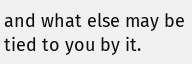and what else may be tied to you by it.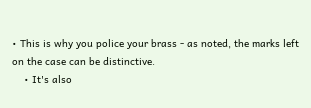• This is why you police your brass - as noted, the marks left on the case can be distinctive.
    • It's also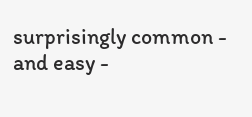surprisingly common - and easy -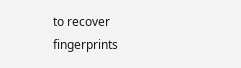to recover fingerprints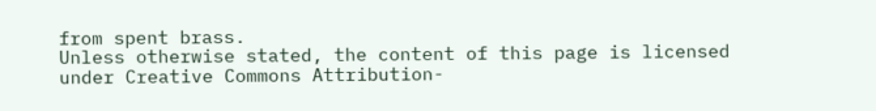from spent brass.
Unless otherwise stated, the content of this page is licensed under Creative Commons Attribution-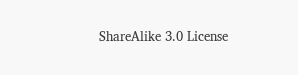ShareAlike 3.0 License